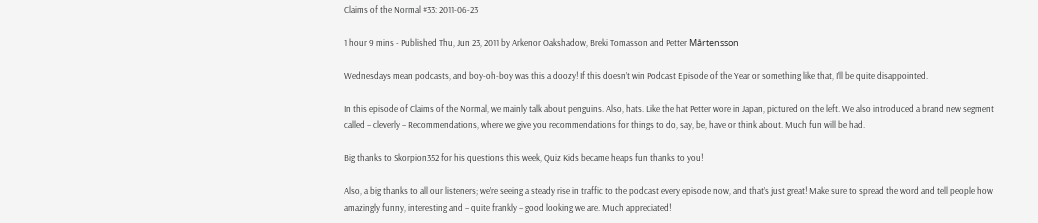Claims of the Normal #33: 2011-06-23

1 hour 9 mins - Published Thu, Jun 23, 2011 by Arkenor Oakshadow, Breki Tomasson and Petter Mårtensson

Wednesdays mean podcasts, and boy-oh-boy was this a doozy! If this doesn’t win Podcast Episode of the Year or something like that, I’ll be quite disappointed.

In this episode of Claims of the Normal, we mainly talk about penguins. Also, hats. Like the hat Petter wore in Japan, pictured on the left. We also introduced a brand new segment called – cleverly – Recommendations, where we give you recommendations for things to do, say, be, have or think about. Much fun will be had.

Big thanks to Skorpion352 for his questions this week, Quiz Kids became heaps fun thanks to you!

Also, a big thanks to all our listeners; we’re seeing a steady rise in traffic to the podcast every episode now, and that’s just great! Make sure to spread the word and tell people how amazingly funny, interesting and – quite frankly – good looking we are. Much appreciated!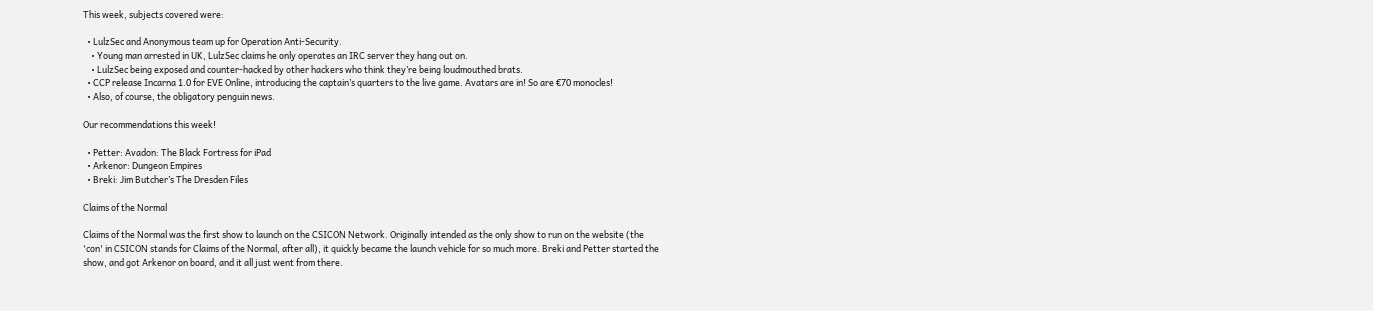This week, subjects covered were:

  • LulzSec and Anonymous team up for Operation Anti-Security.
    • Young man arrested in UK, LulzSec claims he only operates an IRC server they hang out on.
    • LulzSec being exposed and counter-hacked by other hackers who think they’re being loudmouthed brats.
  • CCP release Incarna 1.0 for EVE Online, introducing the captain’s quarters to the live game. Avatars are in! So are €70 monocles!
  • Also, of course, the obligatory penguin news.

Our recommendations this week!

  • Petter: Avadon: The Black Fortress for iPad
  • Arkenor: Dungeon Empires
  • Breki: Jim Butcher’s The Dresden Files

Claims of the Normal

Claims of the Normal was the first show to launch on the CSICON Network. Originally intended as the only show to run on the website (the 'con' in CSICON stands for Claims of the Normal, after all), it quickly became the launch vehicle for so much more. Breki and Petter started the show, and got Arkenor on board, and it all just went from there.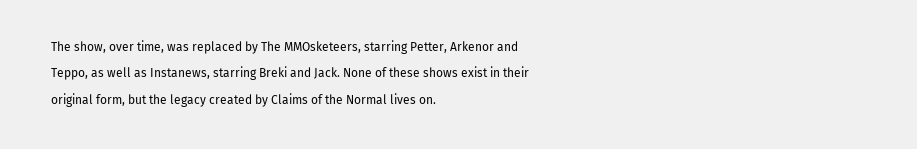The show, over time, was replaced by The MMOsketeers, starring Petter, Arkenor and Teppo, as well as Instanews, starring Breki and Jack. None of these shows exist in their original form, but the legacy created by Claims of the Normal lives on.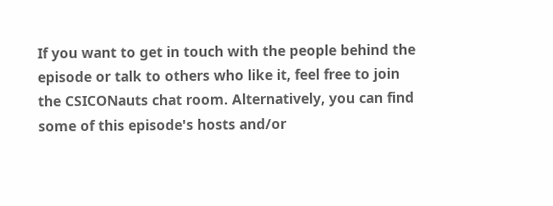If you want to get in touch with the people behind the episode or talk to others who like it, feel free to join the CSICONauts chat room. Alternatively, you can find some of this episode's hosts and/or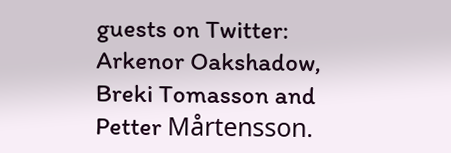guests on Twitter: Arkenor Oakshadow, Breki Tomasson and Petter Mårtensson.